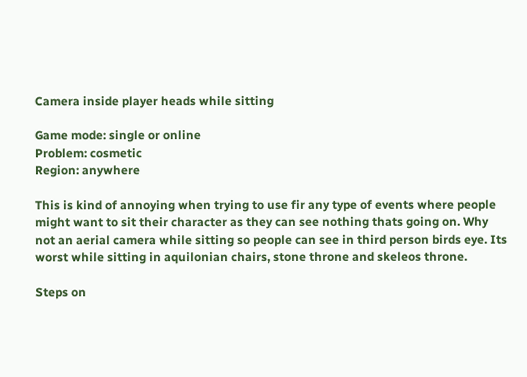Camera inside player heads while sitting

Game mode: single or online
Problem: cosmetic
Region: anywhere

This is kind of annoying when trying to use fir any type of events where people might want to sit their character as they can see nothing thats going on. Why not an aerial camera while sitting so people can see in third person birds eye. Its worst while sitting in aquilonian chairs, stone throne and skeleos throne.

Steps on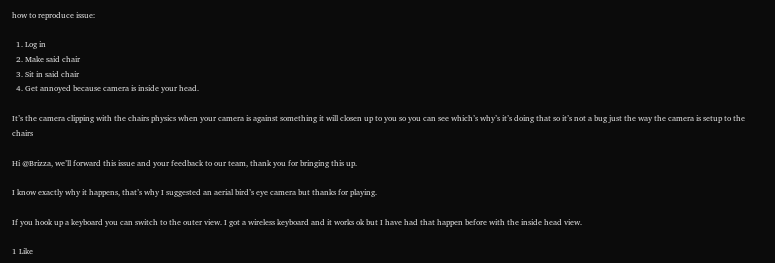how to reproduce issue:

  1. Log in
  2. Make said chair
  3. Sit in said chair
  4. Get annoyed because camera is inside your head.

It’s the camera clipping with the chairs physics when your camera is against something it will closen up to you so you can see which’s why’s it’s doing that so it’s not a bug just the way the camera is setup to the chairs

Hi @Brizza, we’ll forward this issue and your feedback to our team, thank you for bringing this up.

I know exactly why it happens, that’s why I suggested an aerial bird’s eye camera but thanks for playing.

If you hook up a keyboard you can switch to the outer view. I got a wireless keyboard and it works ok but I have had that happen before with the inside head view.

1 Like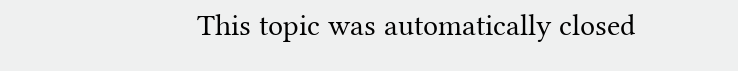This topic was automatically closed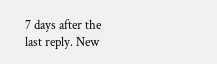7 days after the last reply. New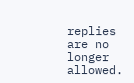replies are no longer allowed.